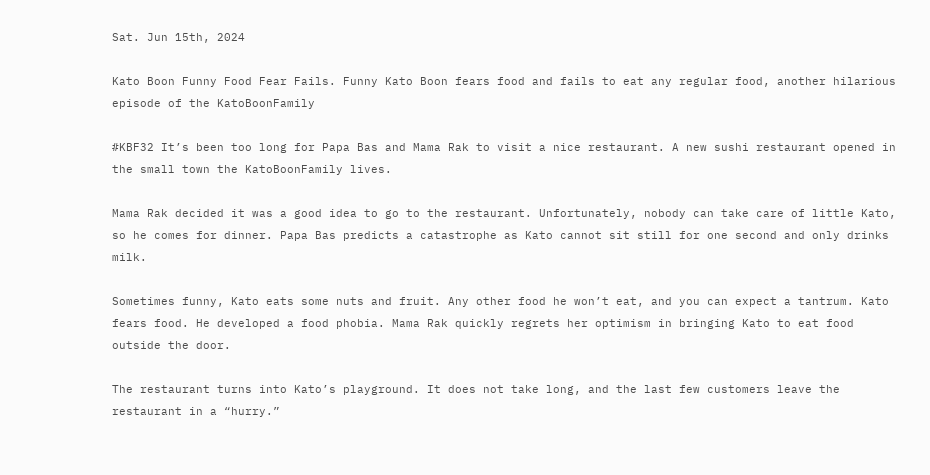Sat. Jun 15th, 2024

Kato Boon Funny Food Fear Fails. Funny Kato Boon fears food and fails to eat any regular food, another hilarious episode of the KatoBoonFamily

#KBF32 It’s been too long for Papa Bas and Mama Rak to visit a nice restaurant. A new sushi restaurant opened in the small town the KatoBoonFamily lives.

Mama Rak decided it was a good idea to go to the restaurant. Unfortunately, nobody can take care of little Kato, so he comes for dinner. Papa Bas predicts a catastrophe as Kato cannot sit still for one second and only drinks milk.

Sometimes funny, Kato eats some nuts and fruit. Any other food he won’t eat, and you can expect a tantrum. Kato fears food. He developed a food phobia. Mama Rak quickly regrets her optimism in bringing Kato to eat food outside the door.

The restaurant turns into Kato’s playground. It does not take long, and the last few customers leave the restaurant in a “hurry.”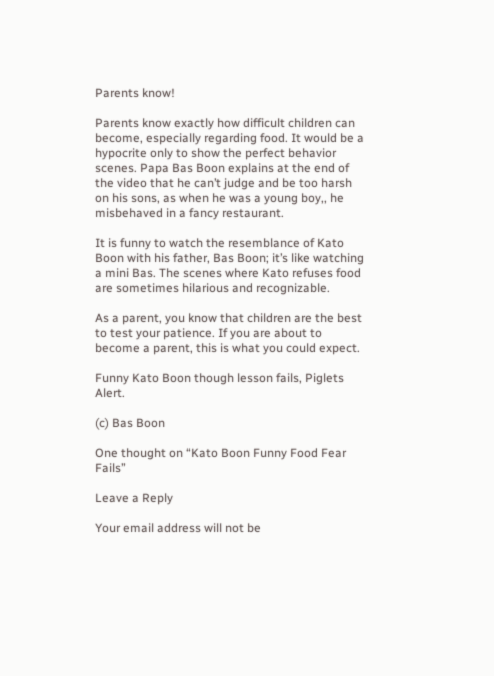Parents know!

Parents know exactly how difficult children can become, especially regarding food. It would be a hypocrite only to show the perfect behavior scenes. Papa Bas Boon explains at the end of the video that he can’t judge and be too harsh on his sons, as when he was a young boy,, he misbehaved in a fancy restaurant.

It is funny to watch the resemblance of Kato Boon with his father, Bas Boon; it’s like watching a mini Bas. The scenes where Kato refuses food are sometimes hilarious and recognizable.

As a parent, you know that children are the best to test your patience. If you are about to become a parent, this is what you could expect.

Funny Kato Boon though lesson fails, Piglets Alert.

(c) Bas Boon

One thought on “Kato Boon Funny Food Fear Fails”

Leave a Reply

Your email address will not be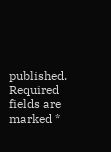published. Required fields are marked *